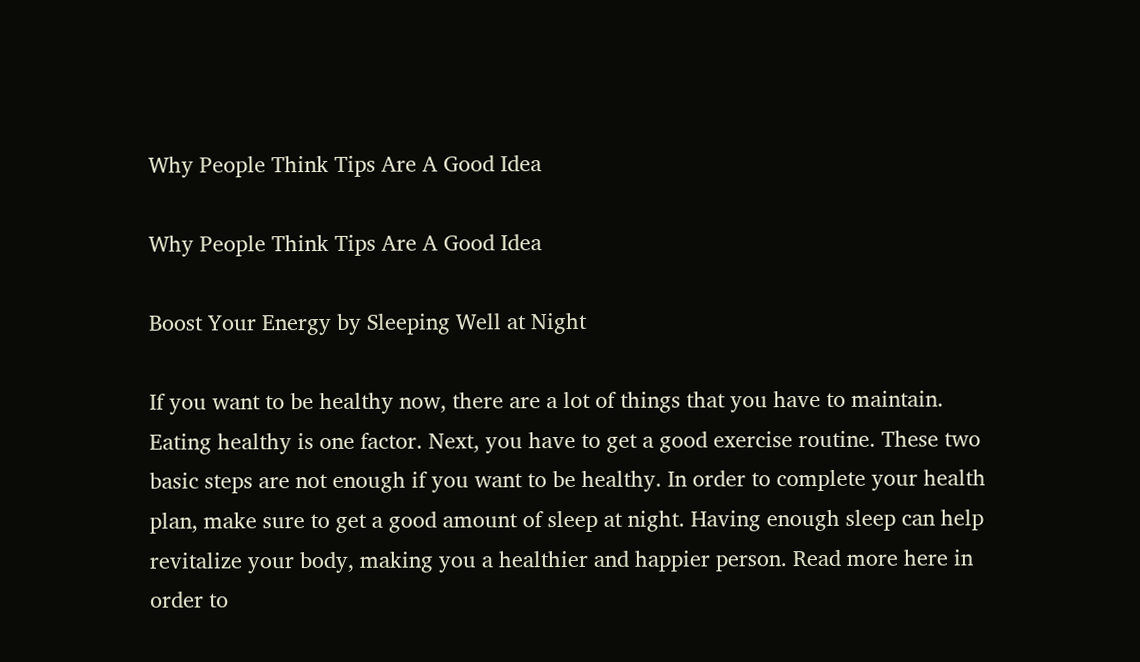Why People Think Tips Are A Good Idea

Why People Think Tips Are A Good Idea

Boost Your Energy by Sleeping Well at Night

If you want to be healthy now, there are a lot of things that you have to maintain. Eating healthy is one factor. Next, you have to get a good exercise routine. These two basic steps are not enough if you want to be healthy. In order to complete your health plan, make sure to get a good amount of sleep at night. Having enough sleep can help revitalize your body, making you a healthier and happier person. Read more here in order to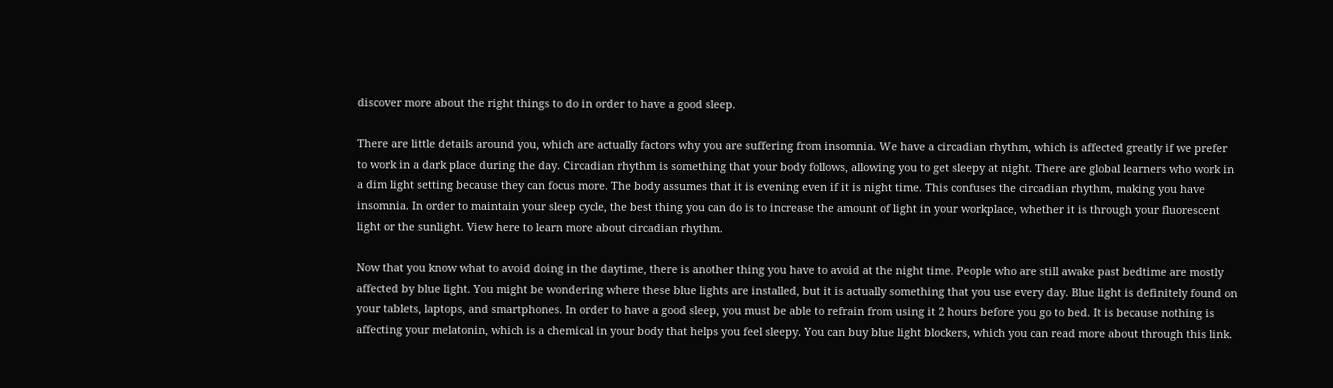discover more about the right things to do in order to have a good sleep.

There are little details around you, which are actually factors why you are suffering from insomnia. We have a circadian rhythm, which is affected greatly if we prefer to work in a dark place during the day. Circadian rhythm is something that your body follows, allowing you to get sleepy at night. There are global learners who work in a dim light setting because they can focus more. The body assumes that it is evening even if it is night time. This confuses the circadian rhythm, making you have insomnia. In order to maintain your sleep cycle, the best thing you can do is to increase the amount of light in your workplace, whether it is through your fluorescent light or the sunlight. View here to learn more about circadian rhythm.

Now that you know what to avoid doing in the daytime, there is another thing you have to avoid at the night time. People who are still awake past bedtime are mostly affected by blue light. You might be wondering where these blue lights are installed, but it is actually something that you use every day. Blue light is definitely found on your tablets, laptops, and smartphones. In order to have a good sleep, you must be able to refrain from using it 2 hours before you go to bed. It is because nothing is affecting your melatonin, which is a chemical in your body that helps you feel sleepy. You can buy blue light blockers, which you can read more about through this link.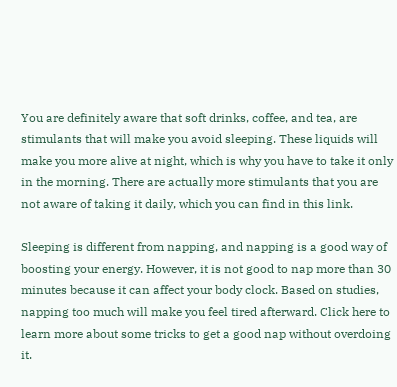You are definitely aware that soft drinks, coffee, and tea, are stimulants that will make you avoid sleeping. These liquids will make you more alive at night, which is why you have to take it only in the morning. There are actually more stimulants that you are not aware of taking it daily, which you can find in this link.

Sleeping is different from napping, and napping is a good way of boosting your energy. However, it is not good to nap more than 30 minutes because it can affect your body clock. Based on studies, napping too much will make you feel tired afterward. Click here to learn more about some tricks to get a good nap without overdoing it.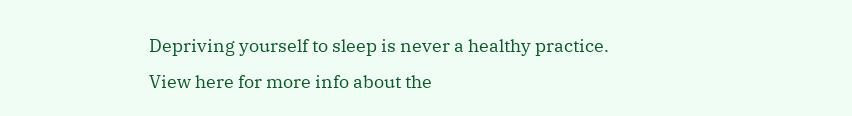Depriving yourself to sleep is never a healthy practice. View here for more info about the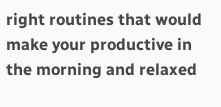right routines that would make your productive in the morning and relaxed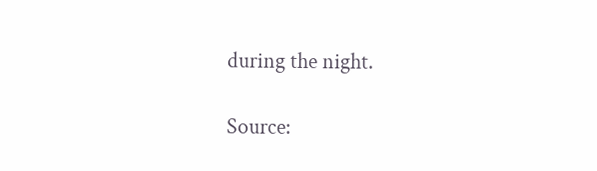during the night.

Source: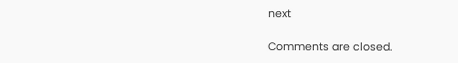next

Comments are closed.